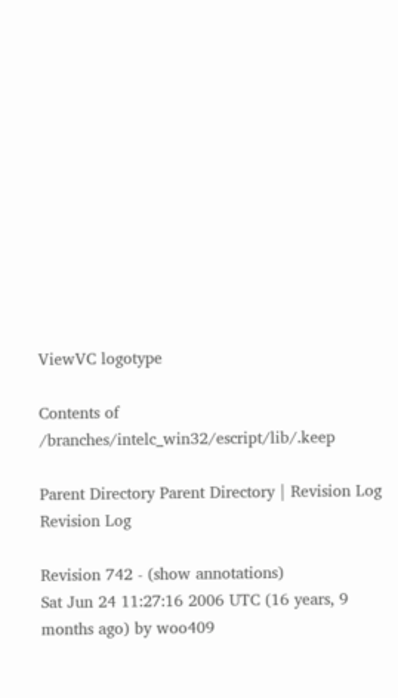ViewVC logotype

Contents of /branches/intelc_win32/escript/lib/.keep

Parent Directory Parent Directory | Revision Log Revision Log

Revision 742 - (show annotations)
Sat Jun 24 11:27:16 2006 UTC (16 years, 9 months ago) by woo409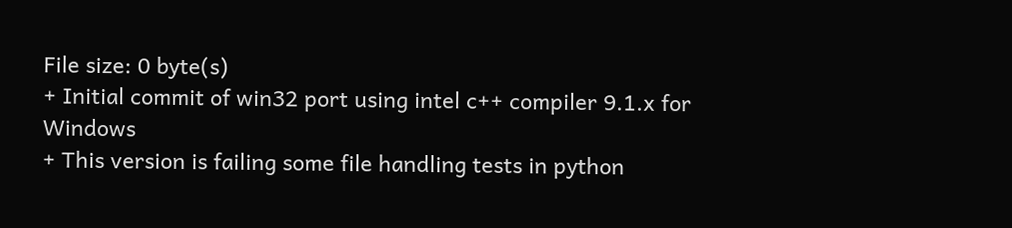File size: 0 byte(s)
+ Initial commit of win32 port using intel c++ compiler 9.1.x for Windows
+ This version is failing some file handling tests in python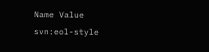Name Value
svn:eol-style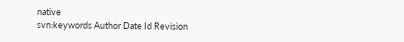native
svn:keywords Author Date Id Revision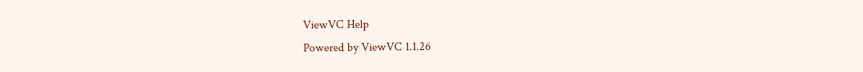ViewVC Help
Powered by ViewVC 1.1.26